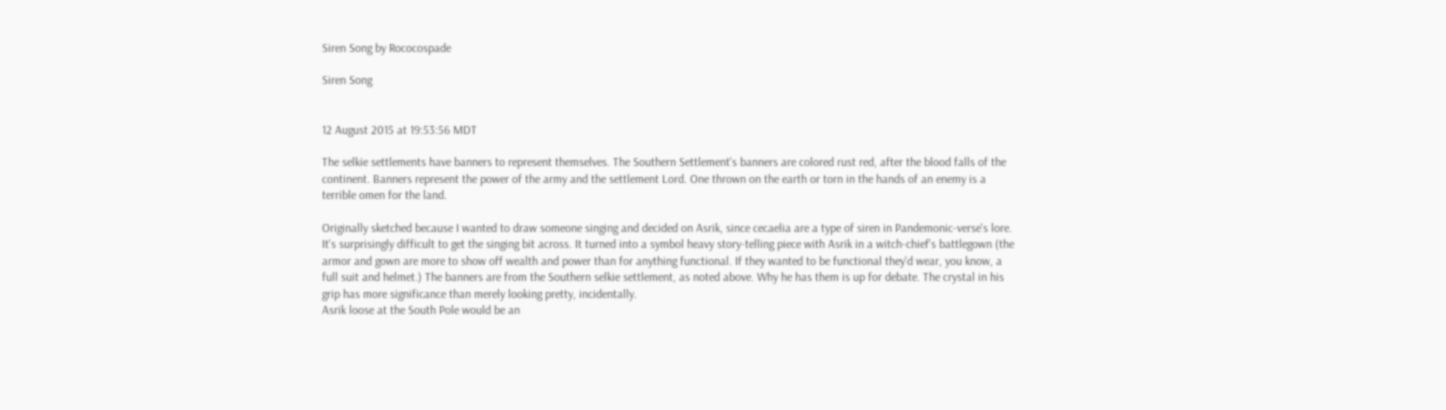Siren Song by Rococospade

Siren Song


12 August 2015 at 19:53:56 MDT

The selkie settlements have banners to represent themselves. The Southern Settlement's banners are colored rust red, after the blood falls of the continent. Banners represent the power of the army and the settlement Lord. One thrown on the earth or torn in the hands of an enemy is a terrible omen for the land.

Originally sketched because I wanted to draw someone singing and decided on Asrik, since cecaelia are a type of siren in Pandemonic-verse's lore. It's surprisingly difficult to get the singing bit across. It turned into a symbol heavy story-telling piece with Asrik in a witch-chief's battlegown (the armor and gown are more to show off wealth and power than for anything functional. If they wanted to be functional they'd wear, you know, a full suit and helmet.) The banners are from the Southern selkie settlement, as noted above. Why he has them is up for debate. The crystal in his grip has more significance than merely looking pretty, incidentally.
Asrik loose at the South Pole would be an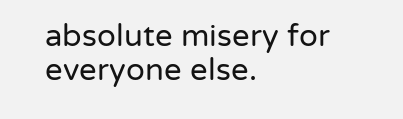absolute misery for everyone else.